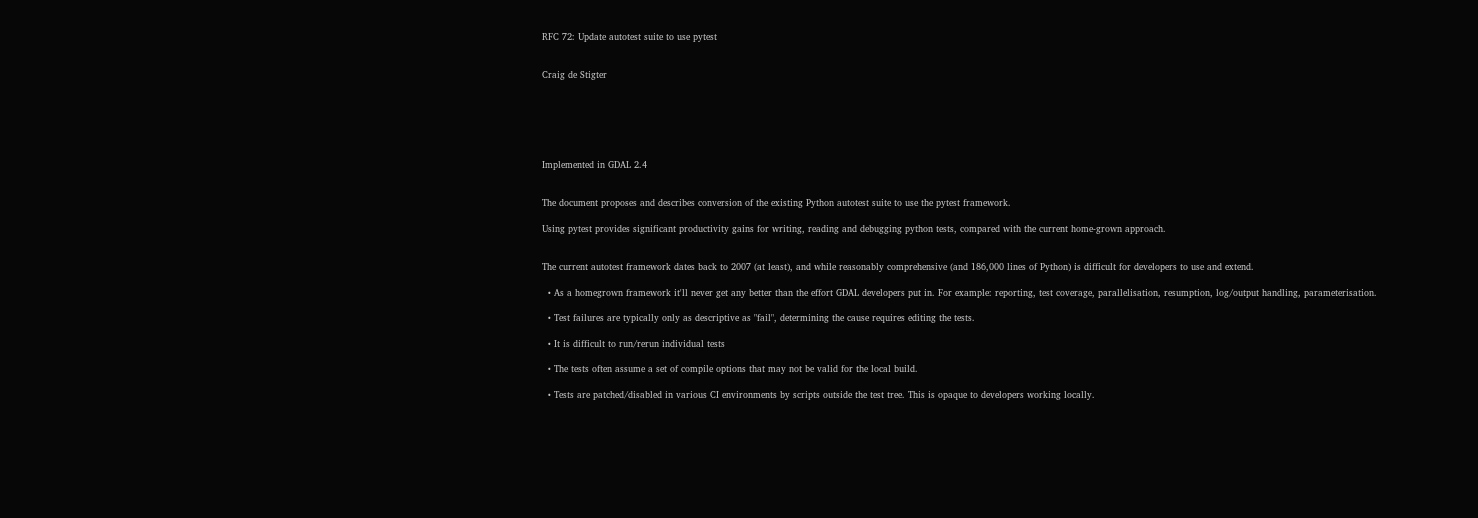RFC 72: Update autotest suite to use pytest


Craig de Stigter






Implemented in GDAL 2.4


The document proposes and describes conversion of the existing Python autotest suite to use the pytest framework.

Using pytest provides significant productivity gains for writing, reading and debugging python tests, compared with the current home-grown approach.


The current autotest framework dates back to 2007 (at least), and while reasonably comprehensive (and 186,000 lines of Python) is difficult for developers to use and extend.

  • As a homegrown framework it'll never get any better than the effort GDAL developers put in. For example: reporting, test coverage, parallelisation, resumption, log/output handling, parameterisation.

  • Test failures are typically only as descriptive as "fail", determining the cause requires editing the tests.

  • It is difficult to run/rerun individual tests

  • The tests often assume a set of compile options that may not be valid for the local build.

  • Tests are patched/disabled in various CI environments by scripts outside the test tree. This is opaque to developers working locally.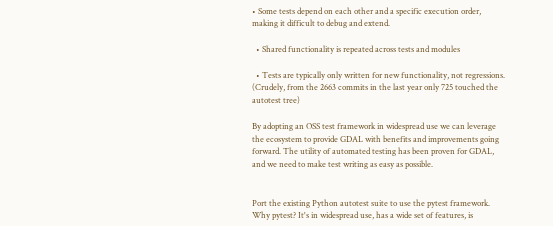• Some tests depend on each other and a specific execution order, making it difficult to debug and extend.

  • Shared functionality is repeated across tests and modules

  • Tests are typically only written for new functionality, not regressions. (Crudely, from the 2663 commits in the last year only 725 touched the autotest tree)

By adopting an OSS test framework in widespread use we can leverage the ecosystem to provide GDAL with benefits and improvements going forward. The utility of automated testing has been proven for GDAL, and we need to make test writing as easy as possible.


Port the existing Python autotest suite to use the pytest framework. Why pytest? It's in widespread use, has a wide set of features, is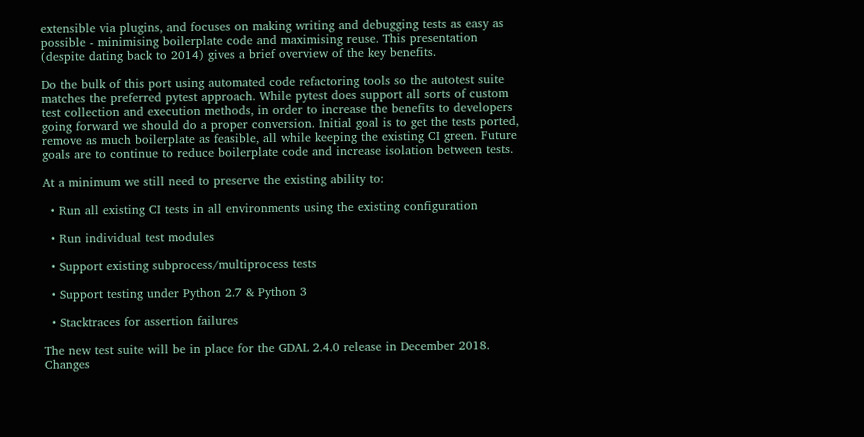extensible via plugins, and focuses on making writing and debugging tests as easy as possible - minimising boilerplate code and maximising reuse. This presentation (despite dating back to 2014) gives a brief overview of the key benefits.

Do the bulk of this port using automated code refactoring tools so the autotest suite matches the preferred pytest approach. While pytest does support all sorts of custom test collection and execution methods, in order to increase the benefits to developers going forward we should do a proper conversion. Initial goal is to get the tests ported, remove as much boilerplate as feasible, all while keeping the existing CI green. Future goals are to continue to reduce boilerplate code and increase isolation between tests.

At a minimum we still need to preserve the existing ability to:

  • Run all existing CI tests in all environments using the existing configuration

  • Run individual test modules

  • Support existing subprocess/multiprocess tests

  • Support testing under Python 2.7 & Python 3

  • Stacktraces for assertion failures

The new test suite will be in place for the GDAL 2.4.0 release in December 2018. Changes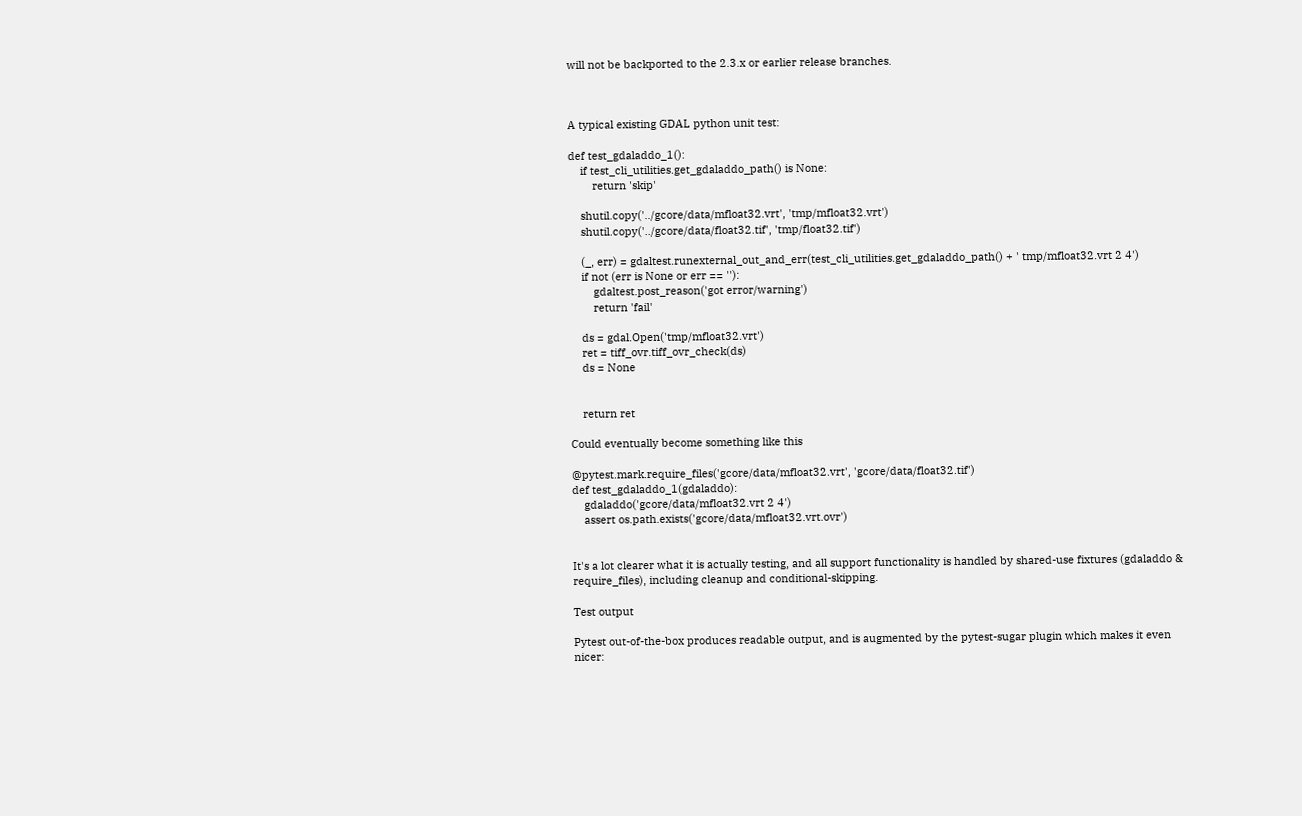will not be backported to the 2.3.x or earlier release branches.



A typical existing GDAL python unit test:

def test_gdaladdo_1():
    if test_cli_utilities.get_gdaladdo_path() is None:
        return 'skip'

    shutil.copy('../gcore/data/mfloat32.vrt', 'tmp/mfloat32.vrt')
    shutil.copy('../gcore/data/float32.tif', 'tmp/float32.tif')

    (_, err) = gdaltest.runexternal_out_and_err(test_cli_utilities.get_gdaladdo_path() + ' tmp/mfloat32.vrt 2 4')
    if not (err is None or err == ''):
        gdaltest.post_reason('got error/warning')
        return 'fail'

    ds = gdal.Open('tmp/mfloat32.vrt')
    ret = tiff_ovr.tiff_ovr_check(ds)
    ds = None


    return ret

Could eventually become something like this

@pytest.mark.require_files('gcore/data/mfloat32.vrt', 'gcore/data/float32.tif')
def test_gdaladdo_1(gdaladdo):
    gdaladdo('gcore/data/mfloat32.vrt 2 4')
    assert os.path.exists('gcore/data/mfloat32.vrt.ovr')


It's a lot clearer what it is actually testing, and all support functionality is handled by shared-use fixtures (gdaladdo & require_files), including cleanup and conditional-skipping.

Test output

Pytest out-of-the-box produces readable output, and is augmented by the pytest-sugar plugin which makes it even nicer: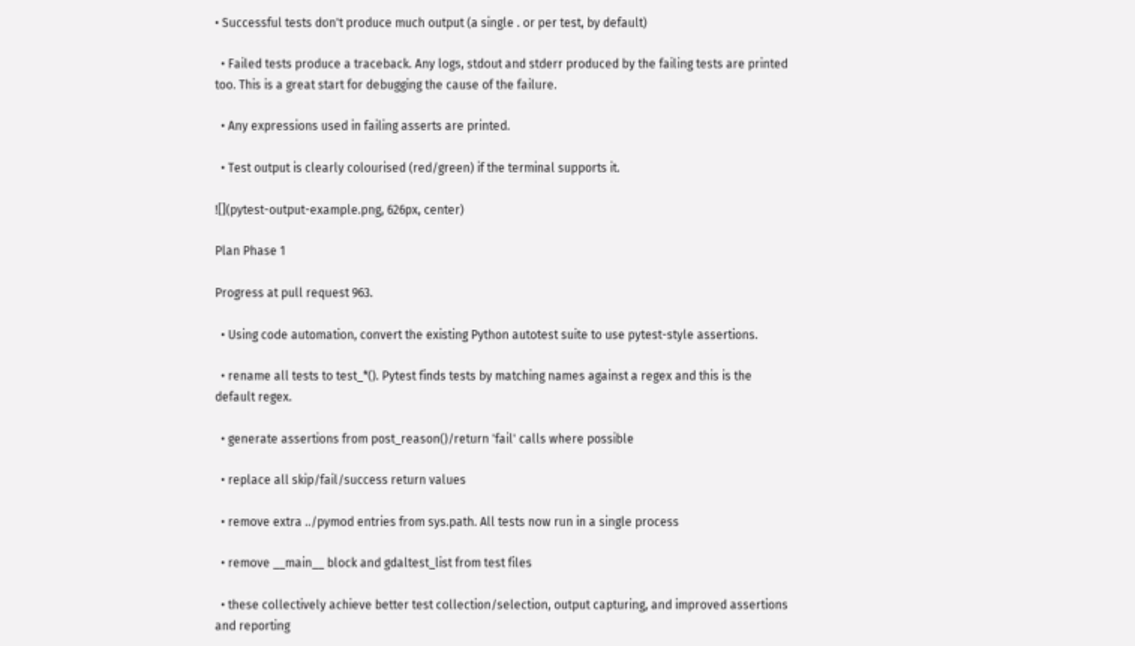• Successful tests don't produce much output (a single . or per test, by default)

  • Failed tests produce a traceback. Any logs, stdout and stderr produced by the failing tests are printed too. This is a great start for debugging the cause of the failure.

  • Any expressions used in failing asserts are printed.

  • Test output is clearly colourised (red/green) if the terminal supports it.

![](pytest-output-example.png, 626px, center)

Plan Phase 1

Progress at pull request 963.

  • Using code automation, convert the existing Python autotest suite to use pytest-style assertions.

  • rename all tests to test_*(). Pytest finds tests by matching names against a regex and this is the default regex.

  • generate assertions from post_reason()/return 'fail' calls where possible

  • replace all skip/fail/success return values

  • remove extra ../pymod entries from sys.path. All tests now run in a single process

  • remove __main__ block and gdaltest_list from test files

  • these collectively achieve better test collection/selection, output capturing, and improved assertions and reporting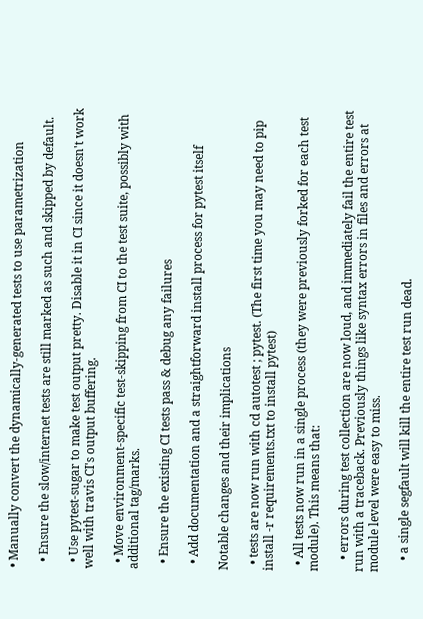• Manually convert the dynamically-generated tests to use parametrization

  • Ensure the slow/internet tests are still marked as such and skipped by default.

  • Use pytest-sugar to make test output pretty. Disable it in CI since it doesn't work well with travis CI's output buffering.

  • Move environment-specific test-skipping from CI to the test suite, possibly with additional tag/marks.

  • Ensure the existing CI tests pass & debug any failures

  • Add documentation and a straightforward install process for pytest itself

Notable changes and their implications

  • tests are now run with cd autotest ; pytest. (The first time you may need to pip install -r requirements.txt to install pytest)

  • All tests now run in a single process (they were previously forked for each test module). This means that:

    • errors during test collection are now loud, and immediately fail the entire test run with a traceback. Previously things like syntax errors in files and errors at module level were easy to miss.

    • a single segfault will kill the entire test run dead.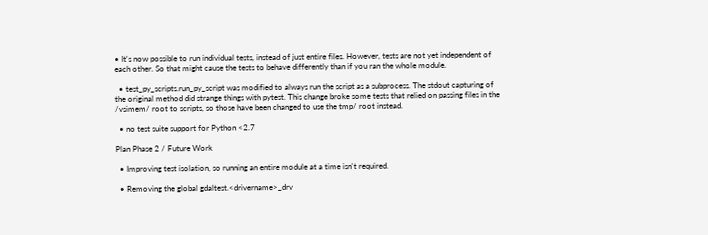• It's now possible to run individual tests, instead of just entire files. However, tests are not yet independent of each other. So that might cause the tests to behave differently than if you ran the whole module.

  • test_py_scripts.run_py_script was modified to always run the script as a subprocess. The stdout capturing of the original method did strange things with pytest. This change broke some tests that relied on passing files in the /vsimem/ root to scripts, so those have been changed to use the tmp/ root instead.

  • no test suite support for Python <2.7

Plan Phase 2 / Future Work

  • Improving test isolation, so running an entire module at a time isn't required.

  • Removing the global gdaltest.<drivername>_drv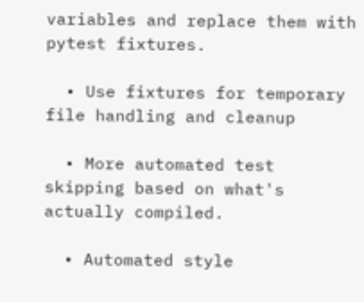variables and replace them with pytest fixtures.

  • Use fixtures for temporary file handling and cleanup

  • More automated test skipping based on what's actually compiled.

  • Automated style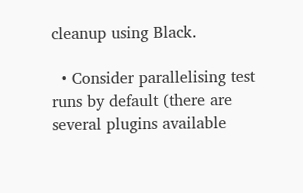cleanup using Black.

  • Consider parallelising test runs by default (there are several plugins available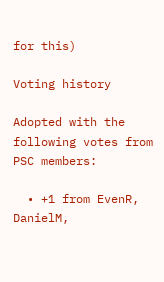for this)

Voting history

Adopted with the following votes from PSC members:

  • +1 from EvenR, DanielM,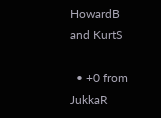HowardB and KurtS

  • +0 from JukkaR